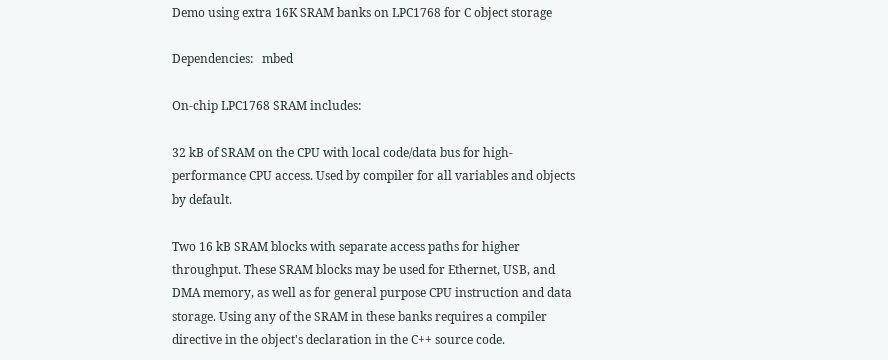Demo using extra 16K SRAM banks on LPC1768 for C object storage

Dependencies:   mbed

On-chip LPC1768 SRAM includes:

32 kB of SRAM on the CPU with local code/data bus for high-performance CPU access. Used by compiler for all variables and objects by default.

Two 16 kB SRAM blocks with separate access paths for higher throughput. These SRAM blocks may be used for Ethernet, USB, and DMA memory, as well as for general purpose CPU instruction and data storage. Using any of the SRAM in these banks requires a compiler directive in the object's declaration in the C++ source code.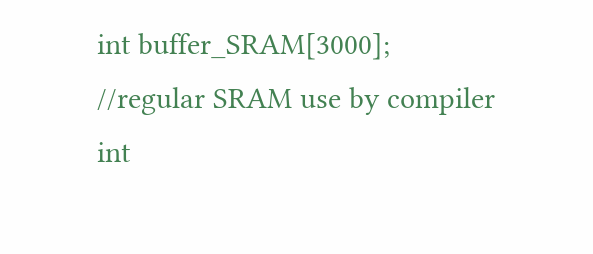int buffer_SRAM[3000]; //regular SRAM use by compiler
int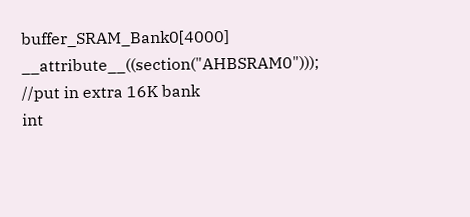buffer_SRAM_Bank0[4000] __attribute__((section("AHBSRAM0"))); //put in extra 16K bank
int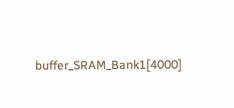buffer_SRAM_Bank1[4000]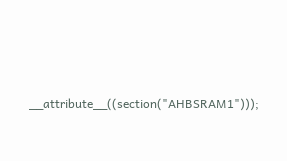__attribute__((section("AHBSRAM1")));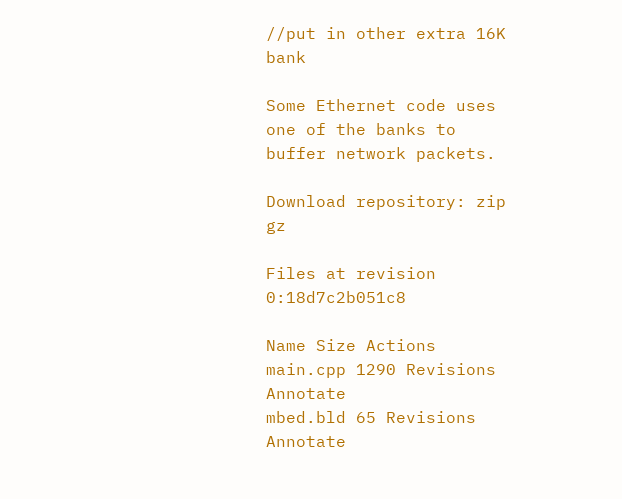//put in other extra 16K bank

Some Ethernet code uses one of the banks to buffer network packets.

Download repository: zip gz

Files at revision 0:18d7c2b051c8

Name Size Actions
main.cpp 1290 Revisions Annotate
mbed.bld 65 Revisions Annotate